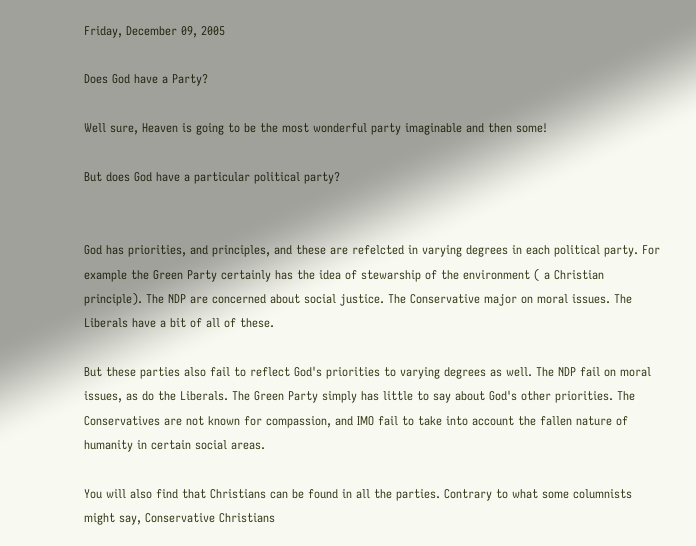Friday, December 09, 2005

Does God have a Party?

Well sure, Heaven is going to be the most wonderful party imaginable and then some!

But does God have a particular political party?


God has priorities, and principles, and these are refelcted in varying degrees in each political party. For example the Green Party certainly has the idea of stewarship of the environment ( a Christian principle). The NDP are concerned about social justice. The Conservative major on moral issues. The Liberals have a bit of all of these.

But these parties also fail to reflect God's priorities to varying degrees as well. The NDP fail on moral issues, as do the Liberals. The Green Party simply has little to say about God's other priorities. The Conservatives are not known for compassion, and IMO fail to take into account the fallen nature of humanity in certain social areas.

You will also find that Christians can be found in all the parties. Contrary to what some columnists might say, Conservative Christians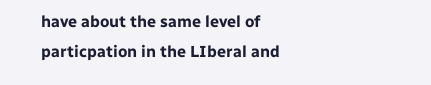have about the same level of particpation in the LIberal and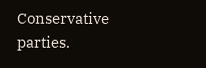Conservative parties.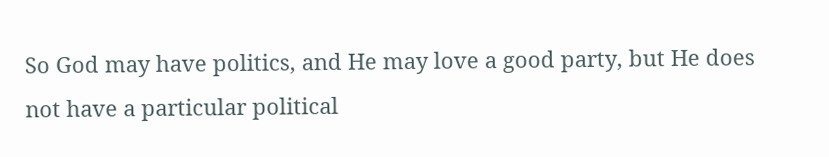So God may have politics, and He may love a good party, but He does not have a particular political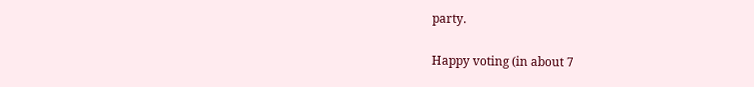party.

Happy voting (in about 7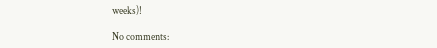weeks)!

No comments: